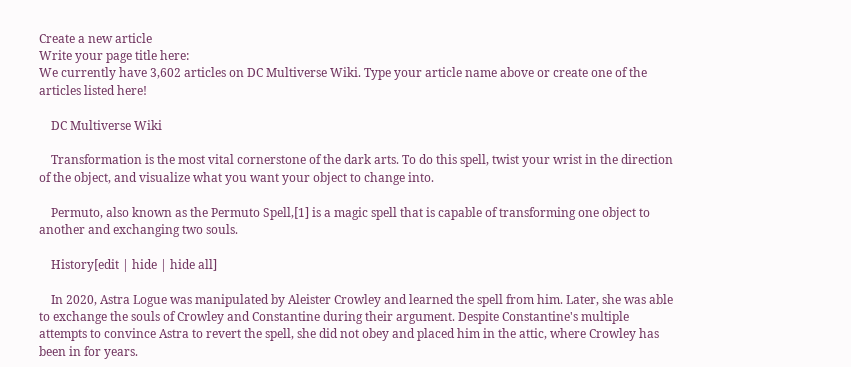Create a new article
Write your page title here:
We currently have 3,602 articles on DC Multiverse Wiki. Type your article name above or create one of the articles listed here!

    DC Multiverse Wiki

    Transformation is the most vital cornerstone of the dark arts. To do this spell, twist your wrist in the direction of the object, and visualize what you want your object to change into.

    Permuto, also known as the Permuto Spell,[1] is a magic spell that is capable of transforming one object to another and exchanging two souls.

    History[edit | hide | hide all]

    In 2020, Astra Logue was manipulated by Aleister Crowley and learned the spell from him. Later, she was able to exchange the souls of Crowley and Constantine during their argument. Despite Constantine's multiple attempts to convince Astra to revert the spell, she did not obey and placed him in the attic, where Crowley has been in for years.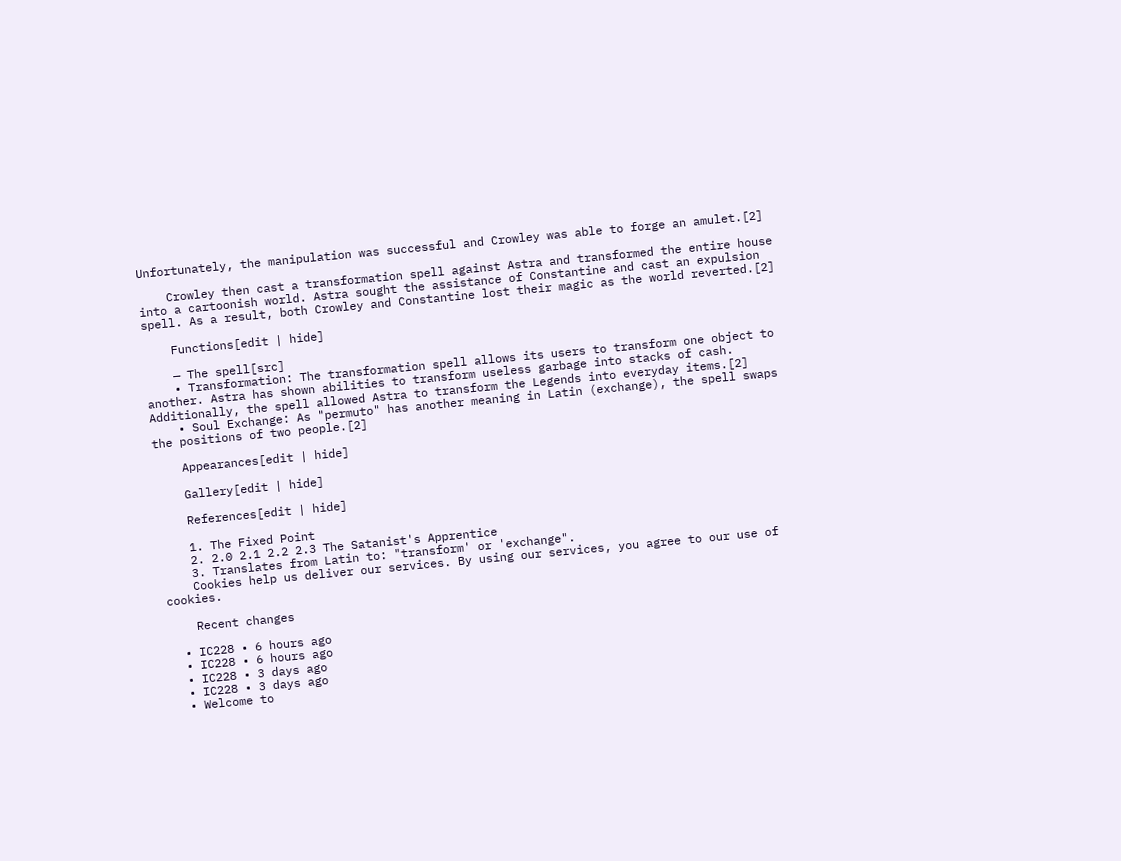Unfortunately, the manipulation was successful and Crowley was able to forge an amulet.[2]

    Crowley then cast a transformation spell against Astra and transformed the entire house into a cartoonish world. Astra sought the assistance of Constantine and cast an expulsion spell. As a result, both Crowley and Constantine lost their magic as the world reverted.[2]

    Functions[edit | hide]

    — The spell[src]
    • Transformation: The transformation spell allows its users to transform one object to another. Astra has shown abilities to transform useless garbage into stacks of cash. Additionally, the spell allowed Astra to transform the Legends into everyday items.[2]
    • Soul Exchange: As "permuto" has another meaning in Latin (exchange), the spell swaps the positions of two people.[2]

    Appearances[edit | hide]

    Gallery[edit | hide]

    References[edit | hide]

    1. The Fixed Point
    2. 2.0 2.1 2.2 2.3 The Satanist's Apprentice
    3. Translates from Latin to: "transform' or 'exchange".
    Cookies help us deliver our services. By using our services, you agree to our use of cookies.

    Recent changes

  • IC228 • 6 hours ago
  • IC228 • 6 hours ago
  • IC228 • 3 days ago
  • IC228 • 3 days ago
  • Welcome to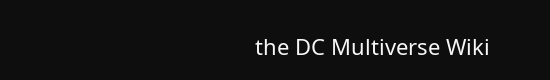the DC Multiverse Wiki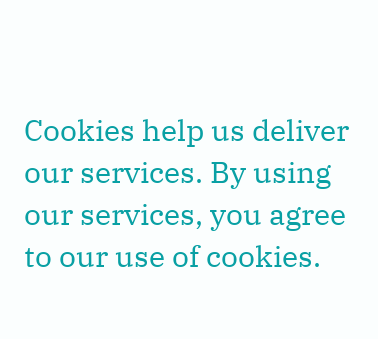Cookies help us deliver our services. By using our services, you agree to our use of cookies.